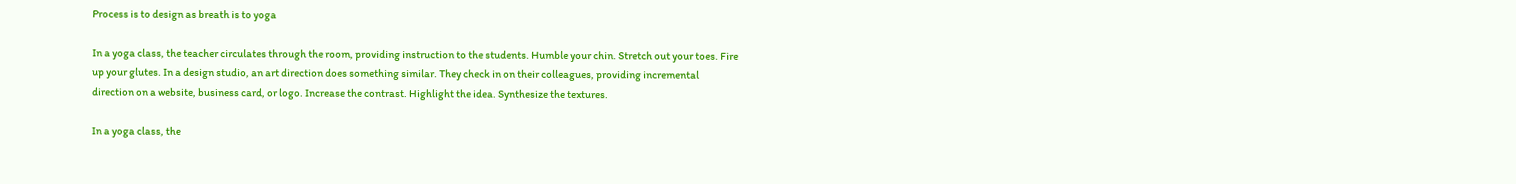Process is to design as breath is to yoga

In a yoga class, the teacher circulates through the room, providing instruction to the students. Humble your chin. Stretch out your toes. Fire up your glutes. In a design studio, an art direction does something similar. They check in on their colleagues, providing incremental direction on a website, business card, or logo. Increase the contrast. Highlight the idea. Synthesize the textures.

In a yoga class, the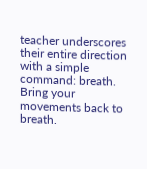teacher underscores their entire direction with a simple command: breath. Bring your movements back to breath.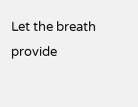Let the breath provide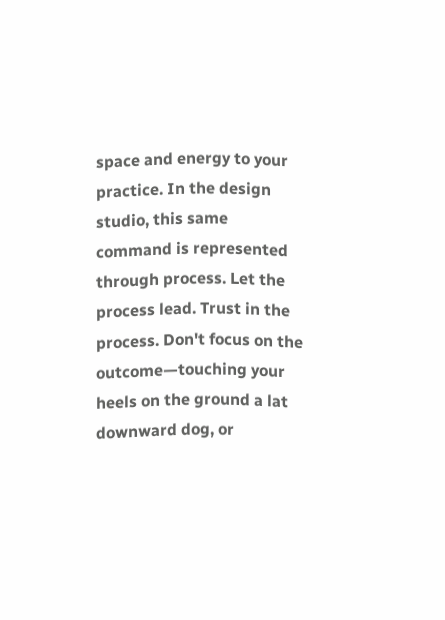space and energy to your practice. In the design studio, this same command is represented through process. Let the process lead. Trust in the process. Don't focus on the outcome—touching your heels on the ground a lat downward dog, or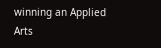winning an Applied Arts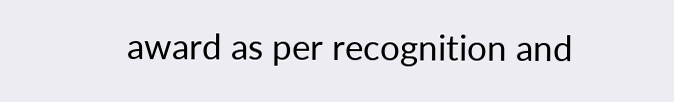award as per recognition and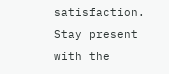satisfaction. Stay present with the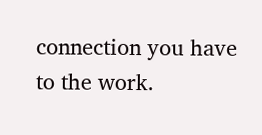connection you have to the work.